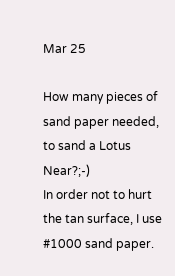Mar 25

How many pieces of sand paper needed, to sand a Lotus Near?;-)
In order not to hurt the tan surface, I use #1000 sand paper.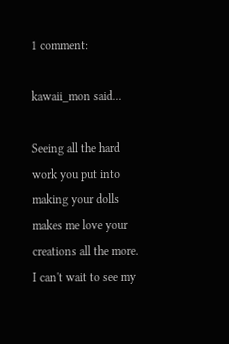1 comment:

kawaii_mon said...

Seeing all the hard work you put into making your dolls makes me love your creations all the more. I can't wait to see my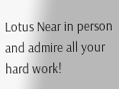Lotus Near in person and admire all your hard work!